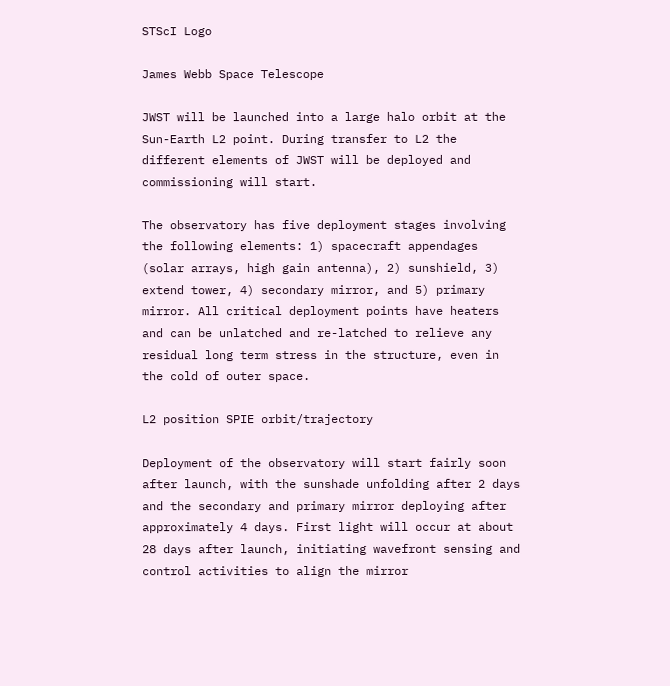STScI Logo

James Webb Space Telescope

JWST will be launched into a large halo orbit at the Sun-Earth L2 point. During transfer to L2 the different elements of JWST will be deployed and commissioning will start.

The observatory has five deployment stages involving the following elements: 1) spacecraft appendages (solar arrays, high gain antenna), 2) sunshield, 3) extend tower, 4) secondary mirror, and 5) primary mirror. All critical deployment points have heaters and can be unlatched and re-latched to relieve any residual long term stress in the structure, even in the cold of outer space.

L2 position SPIE orbit/trajectory

Deployment of the observatory will start fairly soon after launch, with the sunshade unfolding after 2 days and the secondary and primary mirror deploying after approximately 4 days. First light will occur at about 28 days after launch, initiating wavefront sensing and control activities to align the mirror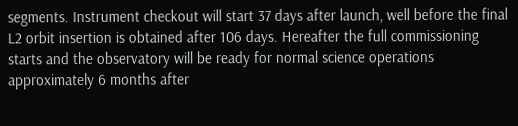segments. Instrument checkout will start 37 days after launch, well before the final L2 orbit insertion is obtained after 106 days. Hereafter the full commissioning starts and the observatory will be ready for normal science operations approximately 6 months after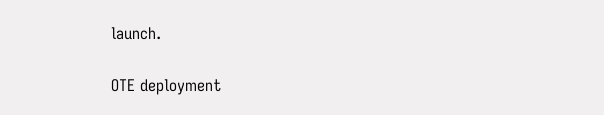launch.

OTE deployment